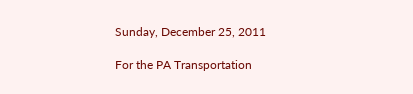Sunday, December 25, 2011

For the PA Transportation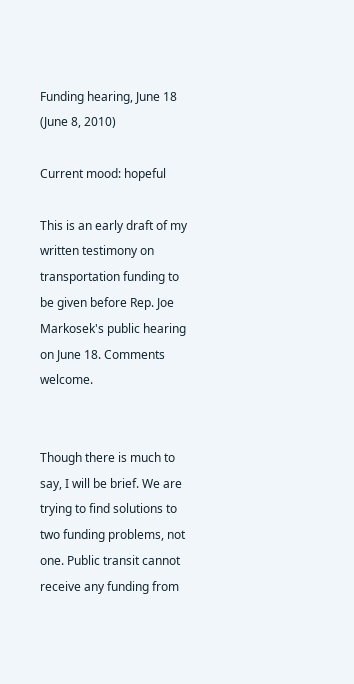Funding hearing, June 18 (June 8, 2010)

Current mood: hopeful

This is an early draft of my written testimony on transportation funding to be given before Rep. Joe Markosek's public hearing on June 18. Comments welcome.


Though there is much to say, I will be brief. We are trying to find solutions to two funding problems, not one. Public transit cannot receive any funding from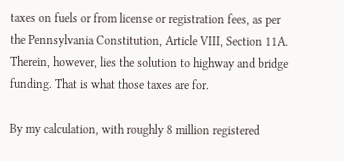taxes on fuels or from license or registration fees, as per the Pennsylvania Constitution, Article VIII, Section 11A. Therein, however, lies the solution to highway and bridge funding. That is what those taxes are for.

By my calculation, with roughly 8 million registered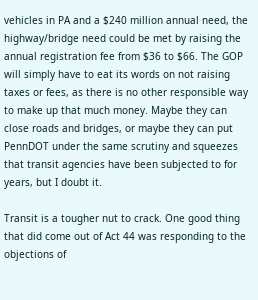vehicles in PA and a $240 million annual need, the highway/bridge need could be met by raising the annual registration fee from $36 to $66. The GOP will simply have to eat its words on not raising taxes or fees, as there is no other responsible way to make up that much money. Maybe they can close roads and bridges, or maybe they can put PennDOT under the same scrutiny and squeezes that transit agencies have been subjected to for years, but I doubt it.

Transit is a tougher nut to crack. One good thing that did come out of Act 44 was responding to the objections of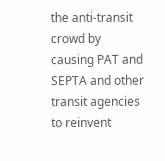the anti-transit crowd by causing PAT and SEPTA and other transit agencies to reinvent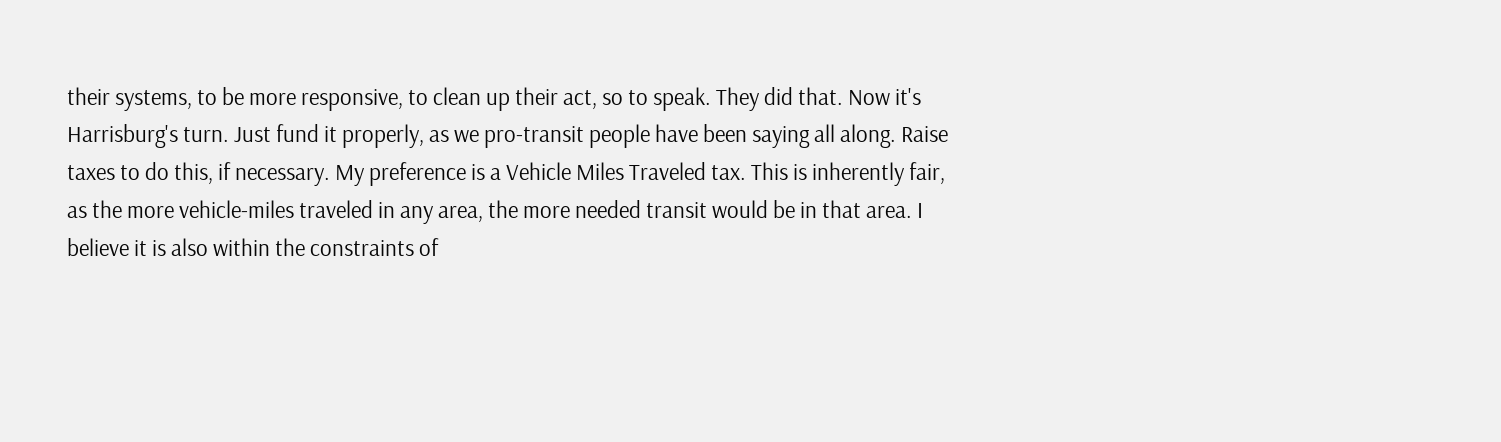their systems, to be more responsive, to clean up their act, so to speak. They did that. Now it's Harrisburg's turn. Just fund it properly, as we pro-transit people have been saying all along. Raise taxes to do this, if necessary. My preference is a Vehicle Miles Traveled tax. This is inherently fair, as the more vehicle-miles traveled in any area, the more needed transit would be in that area. I believe it is also within the constraints of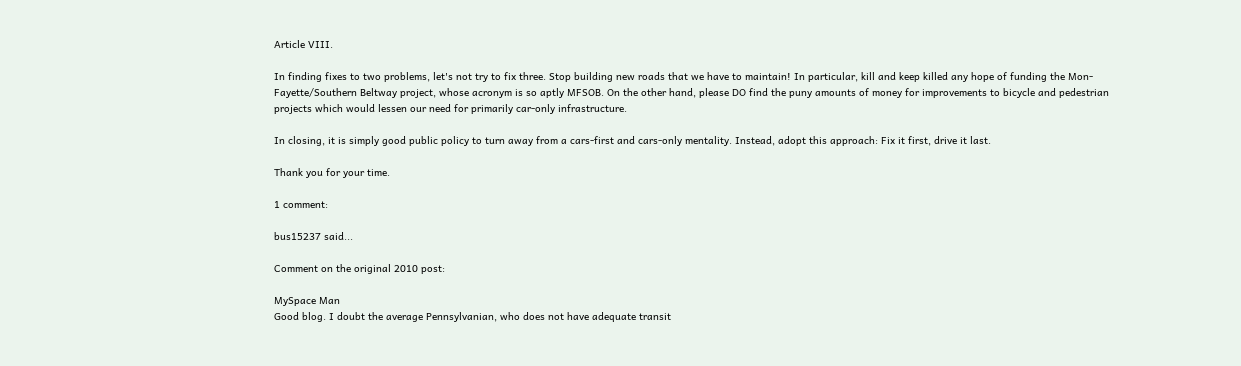Article VIII.

In finding fixes to two problems, let's not try to fix three. Stop building new roads that we have to maintain! In particular, kill and keep killed any hope of funding the Mon-Fayette/Southern Beltway project, whose acronym is so aptly MFSOB. On the other hand, please DO find the puny amounts of money for improvements to bicycle and pedestrian projects which would lessen our need for primarily car-only infrastructure.

In closing, it is simply good public policy to turn away from a cars-first and cars-only mentality. Instead, adopt this approach: Fix it first, drive it last.

Thank you for your time.

1 comment:

bus15237 said...

Comment on the original 2010 post:

MySpace Man
Good blog. I doubt the average Pennsylvanian, who does not have adequate transit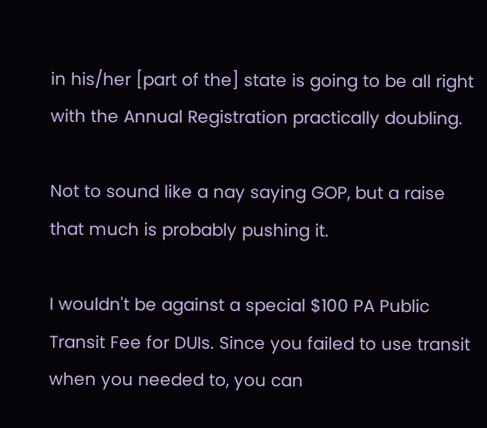in his/her [part of the] state is going to be all right with the Annual Registration practically doubling.

Not to sound like a nay saying GOP, but a raise that much is probably pushing it.

I wouldn't be against a special $100 PA Public Transit Fee for DUIs. Since you failed to use transit when you needed to, you can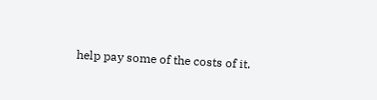help pay some of the costs of it.